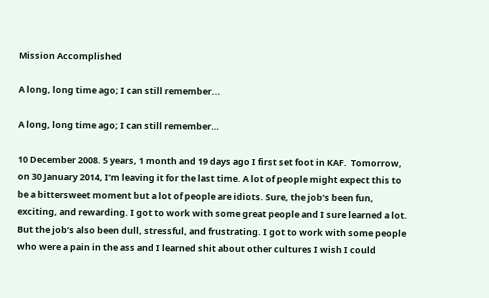Mission Accomplished

A long, long time ago; I can still remember...

A long, long time ago; I can still remember…

10 December 2008. 5 years, 1 month and 19 days ago I first set foot in KAF.  Tomorrow, on 30 January 2014, I’m leaving it for the last time. A lot of people might expect this to be a bittersweet moment but a lot of people are idiots. Sure, the job’s been fun, exciting, and rewarding. I got to work with some great people and I sure learned a lot. But the job’s also been dull, stressful, and frustrating. I got to work with some people who were a pain in the ass and I learned shit about other cultures I wish I could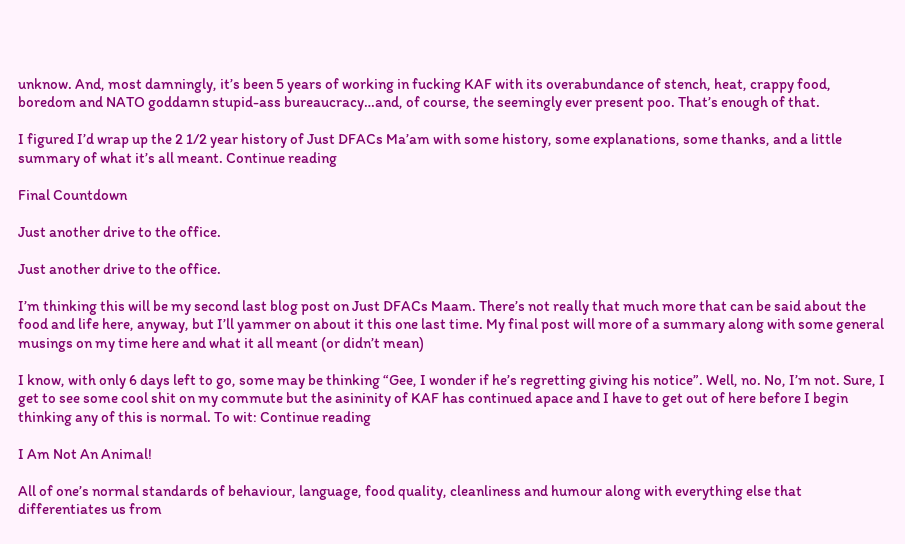unknow. And, most damningly, it’s been 5 years of working in fucking KAF with its overabundance of stench, heat, crappy food, boredom and NATO goddamn stupid-ass bureaucracy…and, of course, the seemingly ever present poo. That’s enough of that.

I figured I’d wrap up the 2 1/2 year history of Just DFACs Ma’am with some history, some explanations, some thanks, and a little summary of what it’s all meant. Continue reading

Final Countdown

Just another drive to the office.

Just another drive to the office.

I’m thinking this will be my second last blog post on Just DFACs Maam. There’s not really that much more that can be said about the food and life here, anyway, but I’ll yammer on about it this one last time. My final post will more of a summary along with some general musings on my time here and what it all meant (or didn’t mean)

I know, with only 6 days left to go, some may be thinking “Gee, I wonder if he’s regretting giving his notice”. Well, no. No, I’m not. Sure, I get to see some cool shit on my commute but the asininity of KAF has continued apace and I have to get out of here before I begin thinking any of this is normal. To wit: Continue reading

I Am Not An Animal!

All of one’s normal standards of behaviour, language, food quality, cleanliness and humour along with everything else that differentiates us from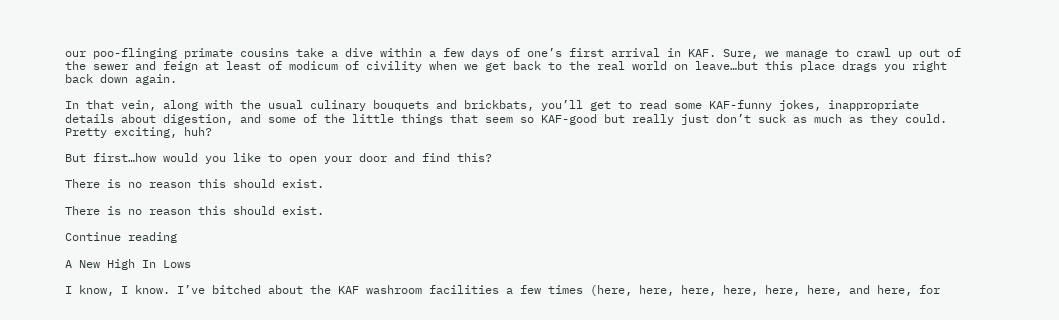our poo-flinging primate cousins take a dive within a few days of one’s first arrival in KAF. Sure, we manage to crawl up out of the sewer and feign at least of modicum of civility when we get back to the real world on leave…but this place drags you right back down again.

In that vein, along with the usual culinary bouquets and brickbats, you’ll get to read some KAF-funny jokes, inappropriate details about digestion, and some of the little things that seem so KAF-good but really just don’t suck as much as they could. Pretty exciting, huh?

But first…how would you like to open your door and find this?

There is no reason this should exist.

There is no reason this should exist.

Continue reading

A New High In Lows

I know, I know. I’ve bitched about the KAF washroom facilities a few times (here, here, here, here, here, here, and here, for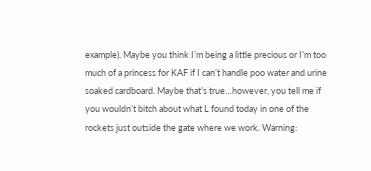example). Maybe you think I’m being a little precious or I’m too much of a princess for KAF if I can’t handle poo water and urine soaked cardboard. Maybe that’s true…however, you tell me if you wouldn’t bitch about what L found today in one of the rockets just outside the gate where we work. Warning: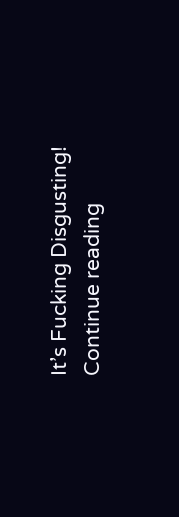It’s Fucking Disgusting! Continue reading